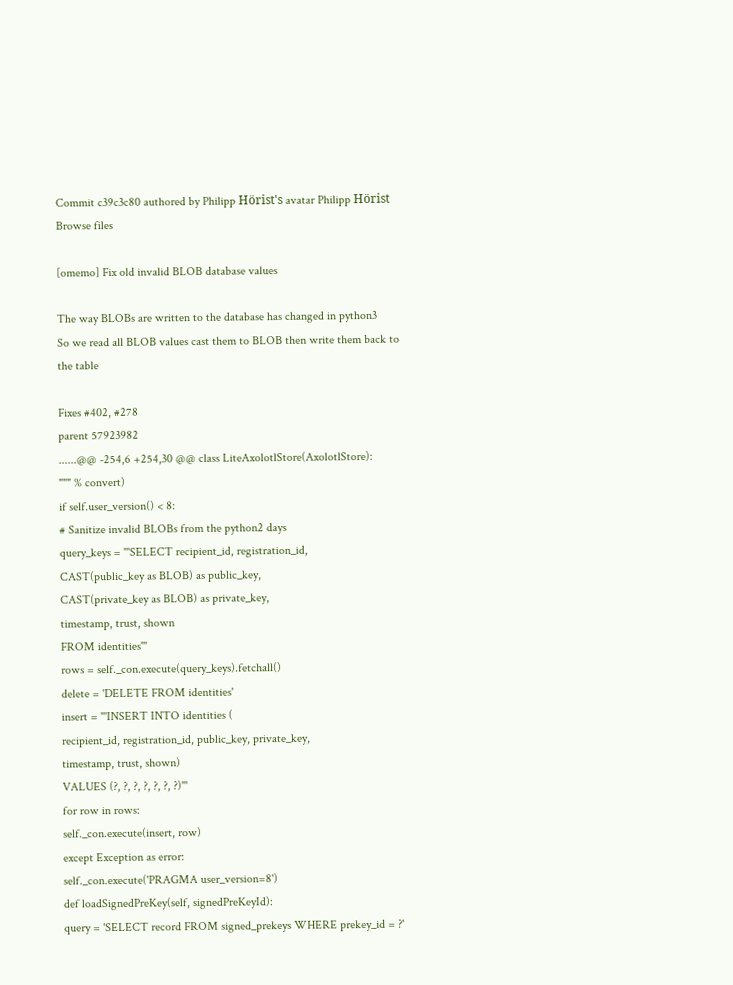Commit c39c3c80 authored by Philipp Hörist's avatar Philipp Hörist
Browse files

[omemo] Fix old invalid BLOB database values

The way BLOBs are written to the database has changed in python3
So we read all BLOB values cast them to BLOB then write them back to
the table

Fixes #402, #278
parent 57923982
......@@ -254,6 +254,30 @@ class LiteAxolotlStore(AxolotlStore):
""" % convert)
if self.user_version() < 8:
# Sanitize invalid BLOBs from the python2 days
query_keys = '''SELECT recipient_id, registration_id,
CAST(public_key as BLOB) as public_key,
CAST(private_key as BLOB) as private_key,
timestamp, trust, shown
FROM identities'''
rows = self._con.execute(query_keys).fetchall()
delete = 'DELETE FROM identities'
insert = '''INSERT INTO identities (
recipient_id, registration_id, public_key, private_key,
timestamp, trust, shown)
VALUES (?, ?, ?, ?, ?, ?, ?)'''
for row in rows:
self._con.execute(insert, row)
except Exception as error:
self._con.execute('PRAGMA user_version=8')
def loadSignedPreKey(self, signedPreKeyId):
query = 'SELECT record FROM signed_prekeys WHERE prekey_id = ?'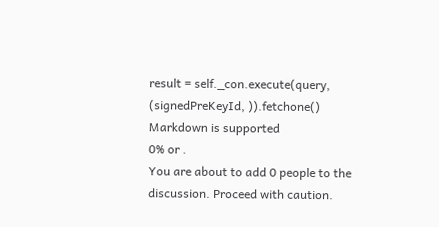result = self._con.execute(query, (signedPreKeyId, )).fetchone()
Markdown is supported
0% or .
You are about to add 0 people to the discussion. Proceed with caution.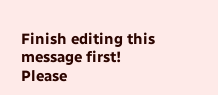Finish editing this message first!
Please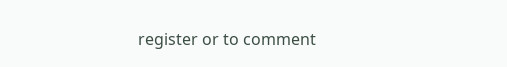register or to comment